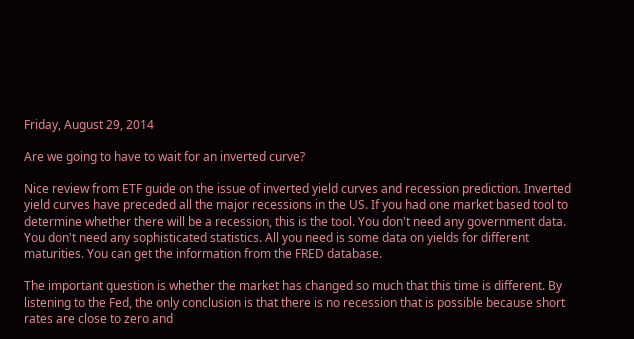Friday, August 29, 2014

Are we going to have to wait for an inverted curve?

Nice review from ETF guide on the issue of inverted yield curves and recession prediction. Inverted yield curves have preceded all the major recessions in the US. If you had one market based tool to determine whether there will be a recession, this is the tool. You don't need any government data. You don't need any sophisticated statistics. All you need is some data on yields for different maturities. You can get the information from the FRED database.

The important question is whether the market has changed so much that this time is different. By listening to the Fed, the only conclusion is that there is no recession that is possible because short rates are close to zero and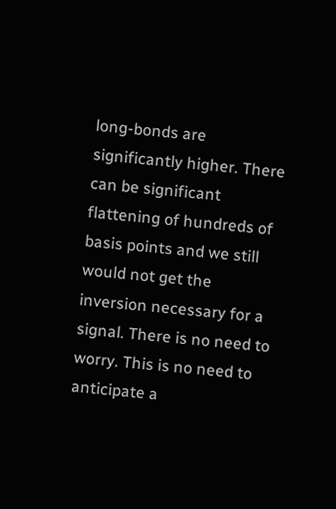long-bonds are significantly higher. There can be significant flattening of hundreds of basis points and we still would not get the inversion necessary for a signal. There is no need to worry. This is no need to anticipate a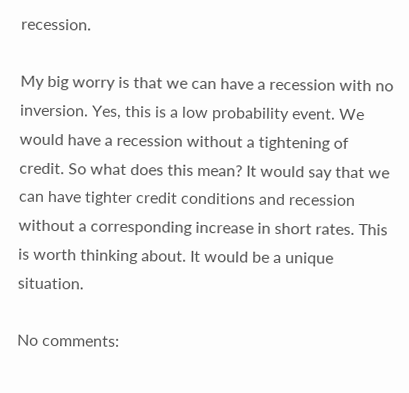recession.

My big worry is that we can have a recession with no inversion. Yes, this is a low probability event. We would have a recession without a tightening of credit. So what does this mean? It would say that we can have tighter credit conditions and recession without a corresponding increase in short rates. This is worth thinking about. It would be a unique situation.

No comments: